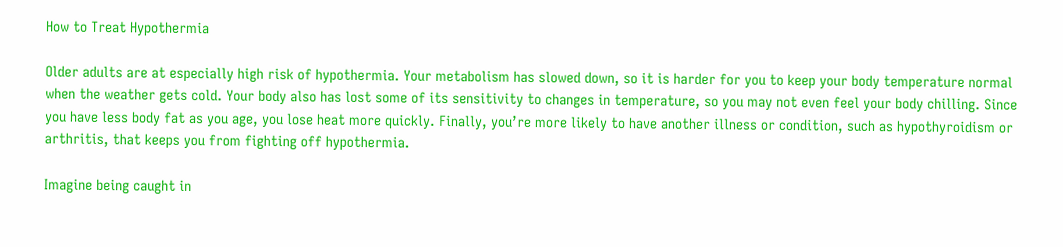How to Treat Hypothermia

Older adults are at especially high risk of hypothermia. Your metabolism has slowed down, so it is harder for you to keep your body temperature normal when the weather gets cold. Your body also has lost some of its sensitivity to changes in temperature, so you may not even feel your body chilling. Since you have less body fat as you age, you lose heat more quickly. Finally, you’re more likely to have another illness or condition, such as hypothyroidism or arthritis, that keeps you from fighting off hypothermia.

Imagine being caught in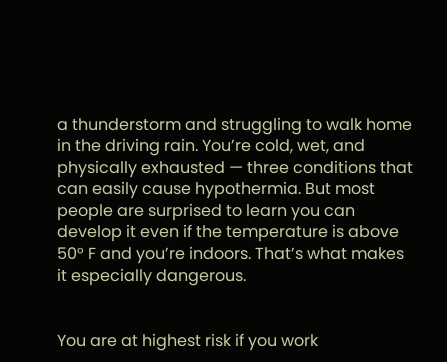a thunderstorm and struggling to walk home in the driving rain. You’re cold, wet, and physically exhausted — three conditions that can easily cause hypothermia. But most people are surprised to learn you can develop it even if the temperature is above 50° F and you’re indoors. That’s what makes it especially dangerous.


You are at highest risk if you work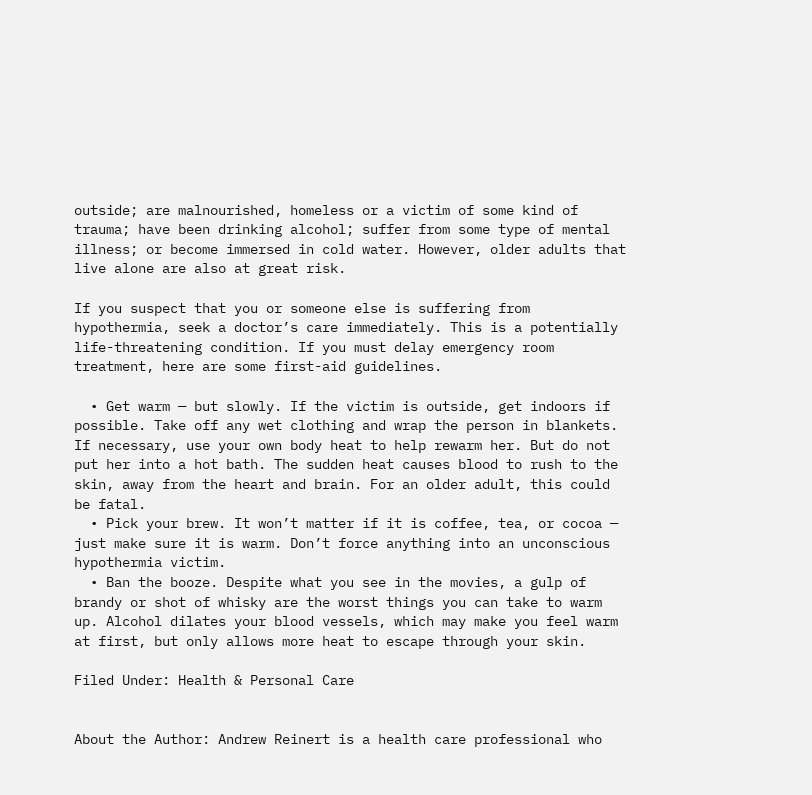outside; are malnourished, homeless or a victim of some kind of trauma; have been drinking alcohol; suffer from some type of mental illness; or become immersed in cold water. However, older adults that live alone are also at great risk.

If you suspect that you or someone else is suffering from hypothermia, seek a doctor’s care immediately. This is a potentially life-threatening condition. If you must delay emergency room treatment, here are some first-aid guidelines.

  • Get warm — but slowly. If the victim is outside, get indoors if possible. Take off any wet clothing and wrap the person in blankets. If necessary, use your own body heat to help rewarm her. But do not put her into a hot bath. The sudden heat causes blood to rush to the skin, away from the heart and brain. For an older adult, this could be fatal.
  • Pick your brew. It won’t matter if it is coffee, tea, or cocoa — just make sure it is warm. Don’t force anything into an unconscious hypothermia victim.
  • Ban the booze. Despite what you see in the movies, a gulp of brandy or shot of whisky are the worst things you can take to warm up. Alcohol dilates your blood vessels, which may make you feel warm at first, but only allows more heat to escape through your skin.

Filed Under: Health & Personal Care


About the Author: Andrew Reinert is a health care professional who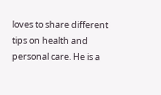loves to share different tips on health and personal care. He is a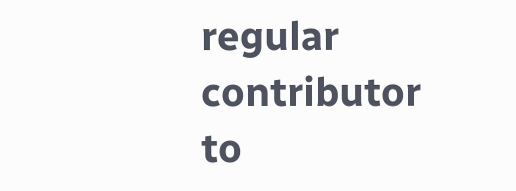regular contributor to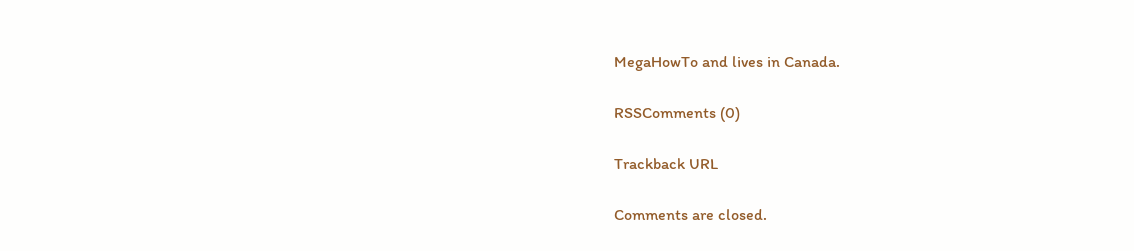MegaHowTo and lives in Canada.

RSSComments (0)

Trackback URL

Comments are closed.